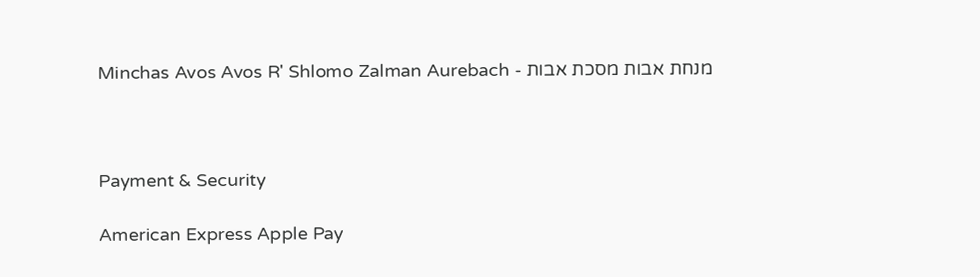Minchas Avos Avos R' Shlomo Zalman Aurebach - מנחת אבות מסכת אבות



Payment & Security

American Express Apple Pay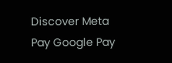Discover Meta Pay Google Pay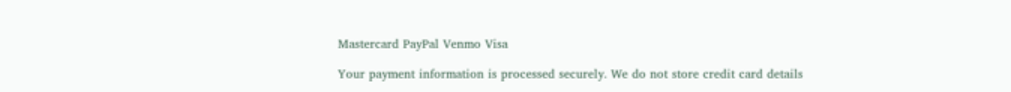Mastercard PayPal Venmo Visa

Your payment information is processed securely. We do not store credit card details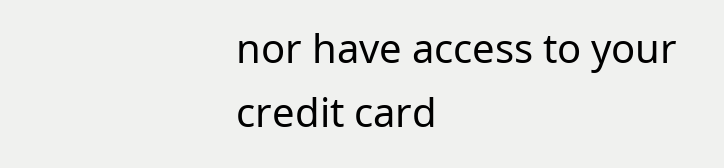nor have access to your credit card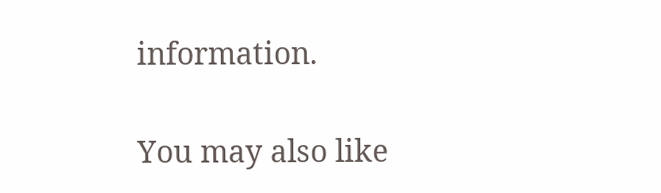information.

You may also like